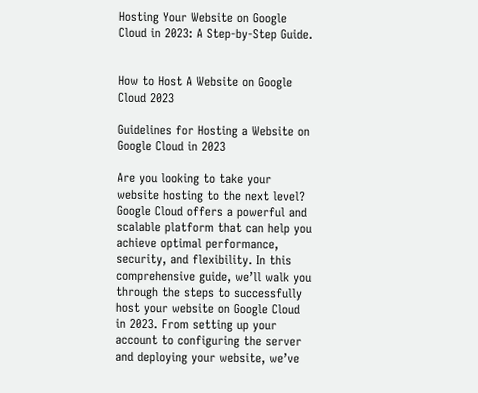Hosting Your Website on Google Cloud in 2023: A Step-by-Step Guide.


How to Host A Website on Google Cloud 2023

Guidelines for Hosting a Website on Google Cloud in 2023

Are you looking to take your website hosting to the next level? Google Cloud offers a powerful and scalable platform that can help you achieve optimal performance, security, and flexibility. In this comprehensive guide, we’ll walk you through the steps to successfully host your website on Google Cloud in 2023. From setting up your account to configuring the server and deploying your website, we’ve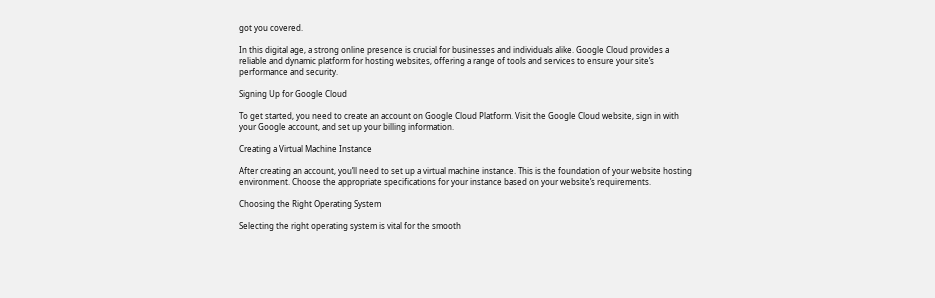got you covered.

In this digital age, a strong online presence is crucial for businesses and individuals alike. Google Cloud provides a reliable and dynamic platform for hosting websites, offering a range of tools and services to ensure your site’s performance and security.

Signing Up for Google Cloud

To get started, you need to create an account on Google Cloud Platform. Visit the Google Cloud website, sign in with your Google account, and set up your billing information.

Creating a Virtual Machine Instance

After creating an account, you’ll need to set up a virtual machine instance. This is the foundation of your website hosting environment. Choose the appropriate specifications for your instance based on your website’s requirements.

Choosing the Right Operating System

Selecting the right operating system is vital for the smooth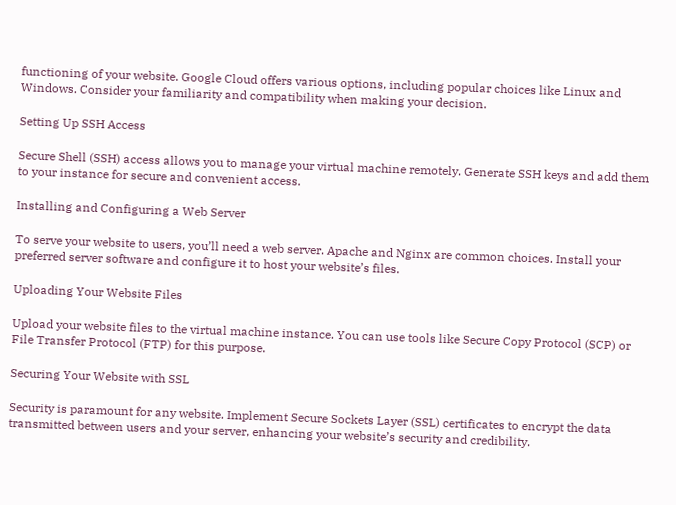functioning of your website. Google Cloud offers various options, including popular choices like Linux and Windows. Consider your familiarity and compatibility when making your decision.

Setting Up SSH Access

Secure Shell (SSH) access allows you to manage your virtual machine remotely. Generate SSH keys and add them to your instance for secure and convenient access.

Installing and Configuring a Web Server

To serve your website to users, you’ll need a web server. Apache and Nginx are common choices. Install your preferred server software and configure it to host your website’s files.

Uploading Your Website Files

Upload your website files to the virtual machine instance. You can use tools like Secure Copy Protocol (SCP) or File Transfer Protocol (FTP) for this purpose.

Securing Your Website with SSL

Security is paramount for any website. Implement Secure Sockets Layer (SSL) certificates to encrypt the data transmitted between users and your server, enhancing your website’s security and credibility.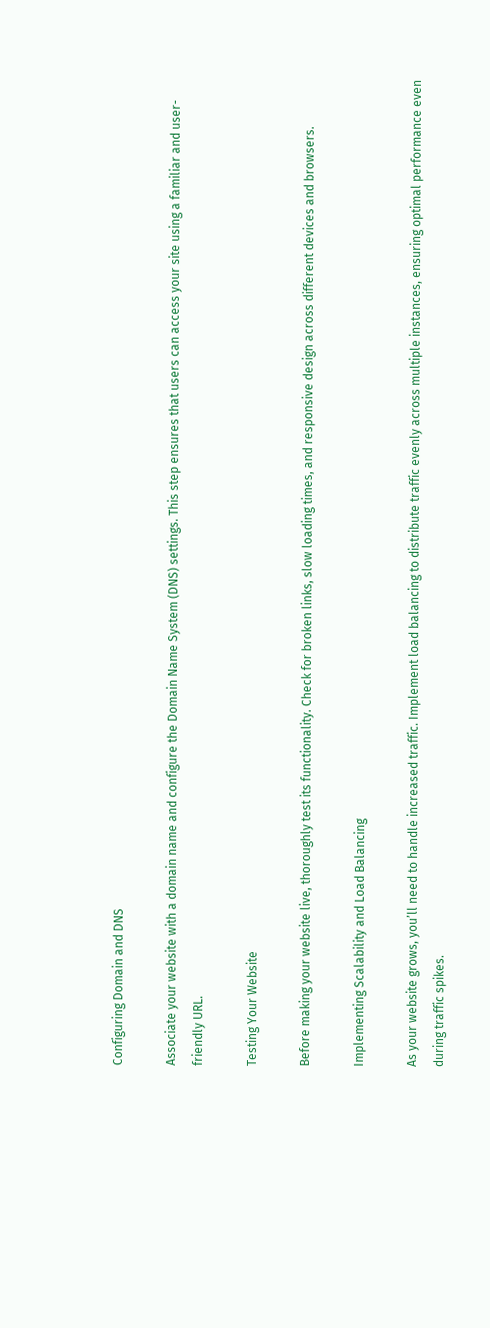Configuring Domain and DNS

Associate your website with a domain name and configure the Domain Name System (DNS) settings. This step ensures that users can access your site using a familiar and user-friendly URL.

Testing Your Website

Before making your website live, thoroughly test its functionality. Check for broken links, slow loading times, and responsive design across different devices and browsers.

Implementing Scalability and Load Balancing

As your website grows, you’ll need to handle increased traffic. Implement load balancing to distribute traffic evenly across multiple instances, ensuring optimal performance even during traffic spikes.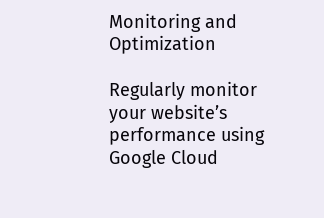Monitoring and Optimization

Regularly monitor your website’s performance using Google Cloud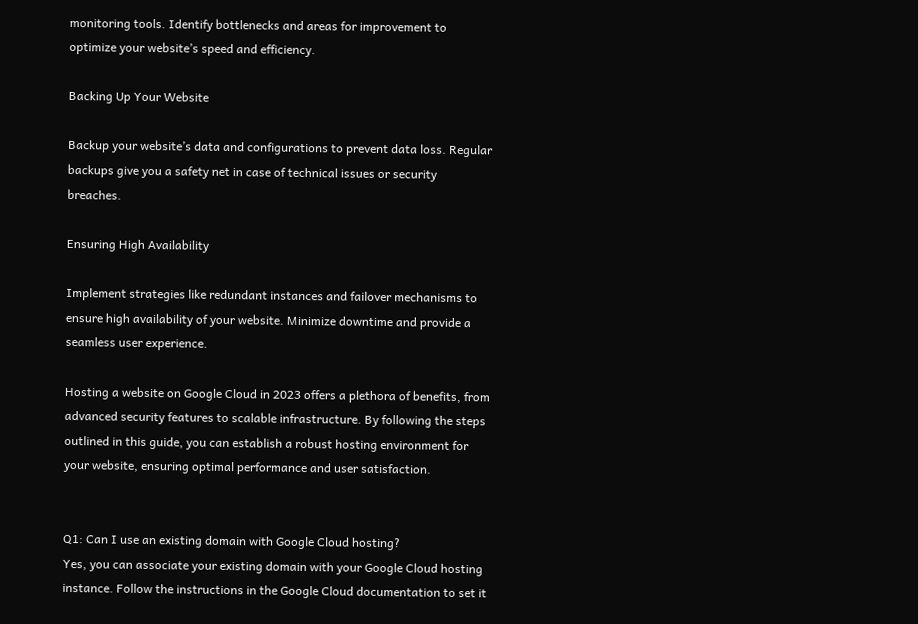monitoring tools. Identify bottlenecks and areas for improvement to optimize your website’s speed and efficiency.

Backing Up Your Website

Backup your website’s data and configurations to prevent data loss. Regular backups give you a safety net in case of technical issues or security breaches.

Ensuring High Availability

Implement strategies like redundant instances and failover mechanisms to ensure high availability of your website. Minimize downtime and provide a seamless user experience.

Hosting a website on Google Cloud in 2023 offers a plethora of benefits, from advanced security features to scalable infrastructure. By following the steps outlined in this guide, you can establish a robust hosting environment for your website, ensuring optimal performance and user satisfaction.


Q1: Can I use an existing domain with Google Cloud hosting?
Yes, you can associate your existing domain with your Google Cloud hosting instance. Follow the instructions in the Google Cloud documentation to set it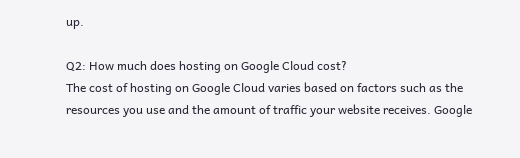up.

Q2: How much does hosting on Google Cloud cost?
The cost of hosting on Google Cloud varies based on factors such as the resources you use and the amount of traffic your website receives. Google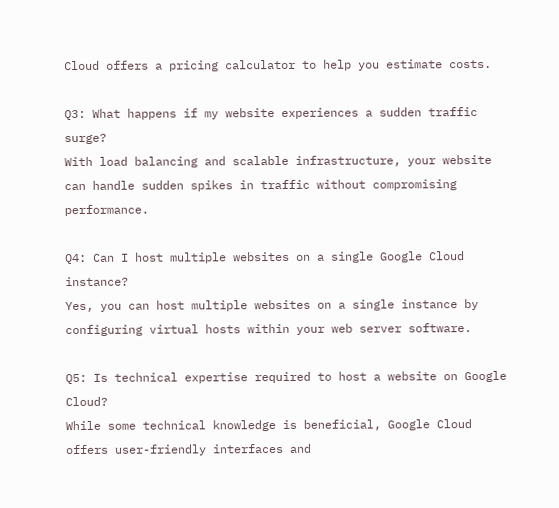Cloud offers a pricing calculator to help you estimate costs.

Q3: What happens if my website experiences a sudden traffic surge?
With load balancing and scalable infrastructure, your website can handle sudden spikes in traffic without compromising performance.

Q4: Can I host multiple websites on a single Google Cloud instance?
Yes, you can host multiple websites on a single instance by configuring virtual hosts within your web server software.

Q5: Is technical expertise required to host a website on Google Cloud?
While some technical knowledge is beneficial, Google Cloud offers user-friendly interfaces and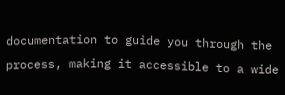documentation to guide you through the process, making it accessible to a wide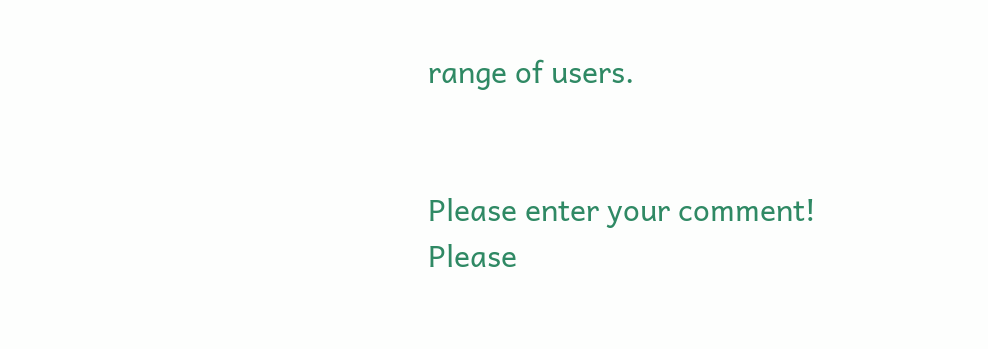range of users.


Please enter your comment!
Please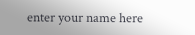enter your name here